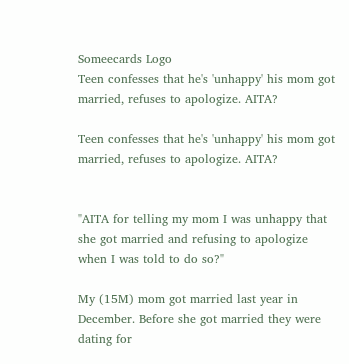Someecards Logo
Teen confesses that he's 'unhappy' his mom got married, refuses to apologize. AITA?

Teen confesses that he's 'unhappy' his mom got married, refuses to apologize. AITA?


"AITA for telling my mom I was unhappy that she got married and refusing to apologize when I was told to do so?"

My (15M) mom got married last year in December. Before she got married they were dating for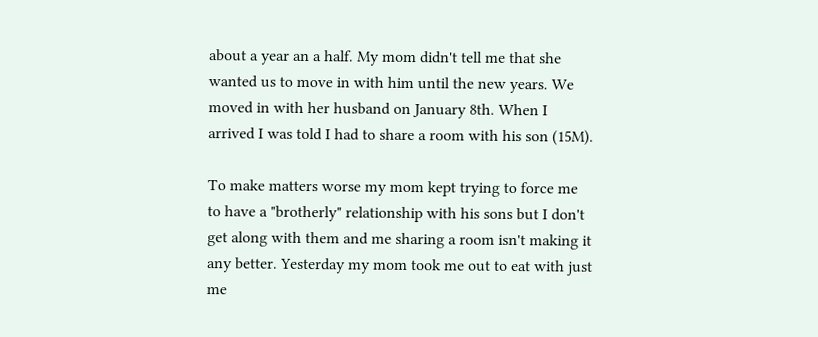about a year an a half. My mom didn't tell me that she wanted us to move in with him until the new years. We moved in with her husband on January 8th. When I arrived I was told I had to share a room with his son (15M).

To make matters worse my mom kept trying to force me to have a "brotherly" relationship with his sons but I don't get along with them and me sharing a room isn't making it any better. Yesterday my mom took me out to eat with just me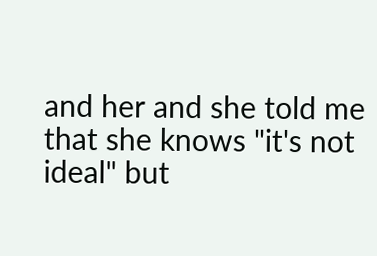and her and she told me that she knows "it's not ideal" but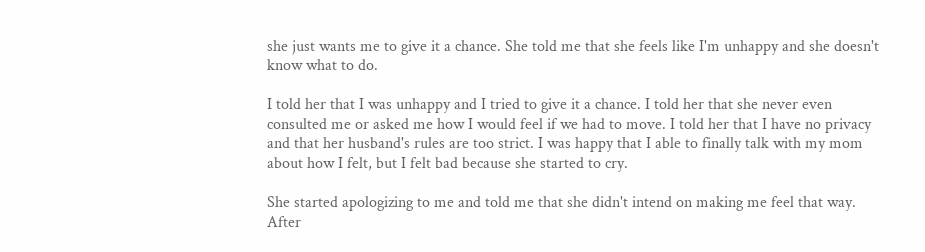she just wants me to give it a chance. She told me that she feels like I'm unhappy and she doesn't know what to do.

I told her that I was unhappy and I tried to give it a chance. I told her that she never even consulted me or asked me how I would feel if we had to move. I told her that I have no privacy and that her husband's rules are too strict. I was happy that I able to finally talk with my mom about how I felt, but I felt bad because she started to cry.

She started apologizing to me and told me that she didn't intend on making me feel that way. After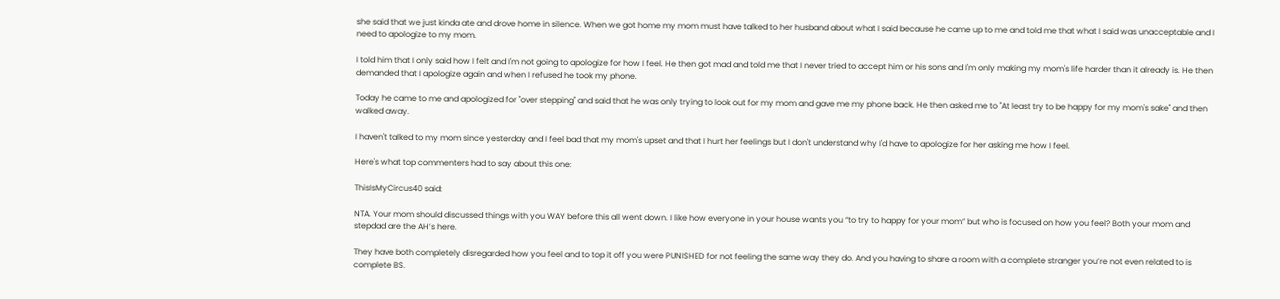she said that we just kinda ate and drove home in silence. When we got home my mom must have talked to her husband about what I said because he came up to me and told me that what I said was unacceptable and I need to apologize to my mom.

I told him that I only said how I felt and I'm not going to apologize for how I feel. He then got mad and told me that I never tried to accept him or his sons and I'm only making my mom's life harder than it already is. He then demanded that I apologize again and when I refused he took my phone.

Today he came to me and apologized for "over stepping" and said that he was only trying to look out for my mom and gave me my phone back. He then asked me to "At least try to be happy for my mom's sake" and then walked away.

I haven't talked to my mom since yesterday and I feel bad that my mom's upset and that I hurt her feelings but I don't understand why I'd have to apologize for her asking me how I feel.

Here's what top commenters had to say about this one:

ThisIsMyCircus40 said:

NTA. Your mom should discussed things with you WAY before this all went down. I like how everyone in your house wants you “to try to happy for your mom” but who is focused on how you feel? Both your mom and stepdad are the AH’s here.

They have both completely disregarded how you feel and to top it off you were PUNISHED for not feeling the same way they do. And you having to share a room with a complete stranger you’re not even related to is complete BS.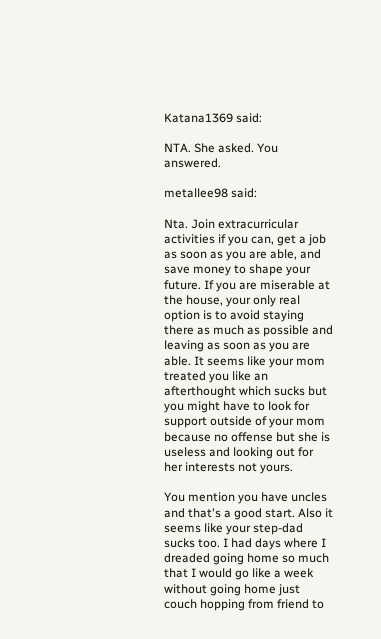Katana1369 said:

NTA. She asked. You answered.

metallee98 said:

Nta. Join extracurricular activities if you can, get a job as soon as you are able, and save money to shape your future. If you are miserable at the house, your only real option is to avoid staying there as much as possible and leaving as soon as you are able. It seems like your mom treated you like an afterthought which sucks but you might have to look for support outside of your mom because no offense but she is useless and looking out for her interests not yours.

You mention you have uncles and that's a good start. Also it seems like your step-dad sucks too. I had days where I dreaded going home so much that I would go like a week without going home just couch hopping from friend to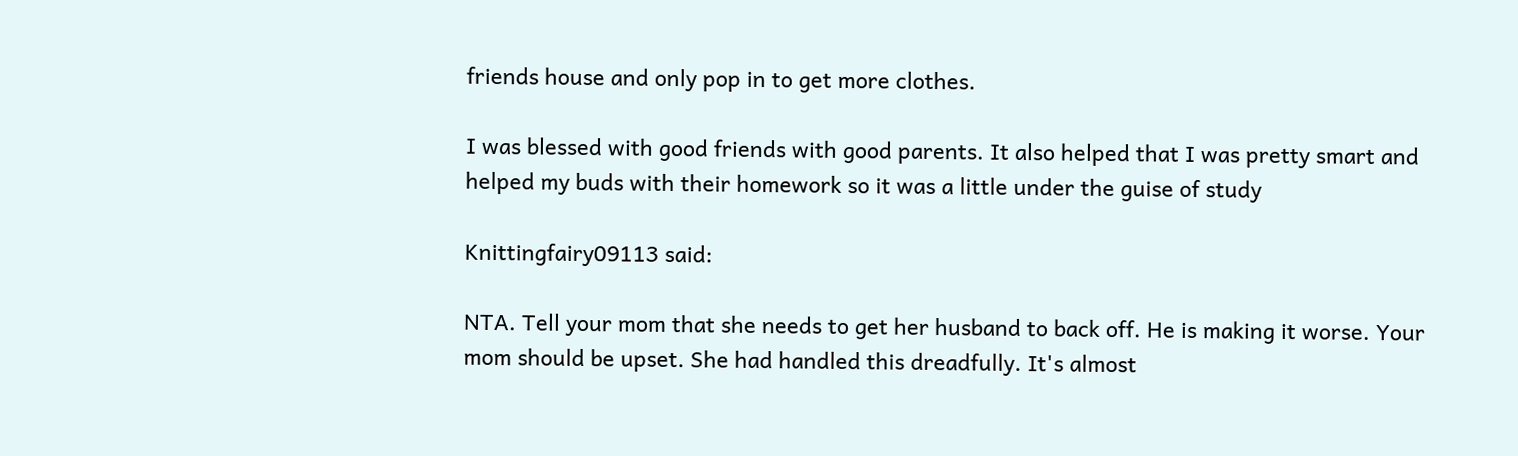friends house and only pop in to get more clothes.

I was blessed with good friends with good parents. It also helped that I was pretty smart and helped my buds with their homework so it was a little under the guise of study

Knittingfairy09113 said:

NTA. Tell your mom that she needs to get her husband to back off. He is making it worse. Your mom should be upset. She had handled this dreadfully. It's almost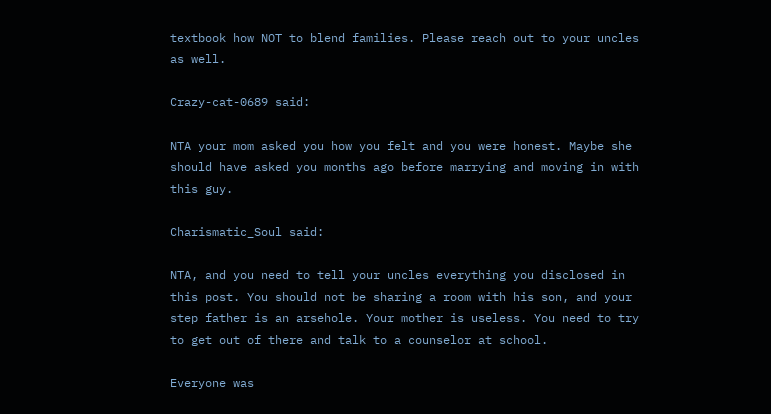textbook how NOT to blend families. Please reach out to your uncles as well.

Crazy-cat-0689 said:

NTA your mom asked you how you felt and you were honest. Maybe she should have asked you months ago before marrying and moving in with this guy.

Charismatic_Soul said:

NTA, and you need to tell your uncles everything you disclosed in this post. You should not be sharing a room with his son, and your step father is an arsehole. Your mother is useless. You need to try to get out of there and talk to a counselor at school.

Everyone was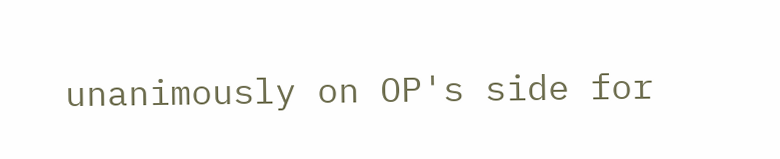unanimously on OP's side for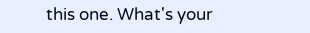this one. What's your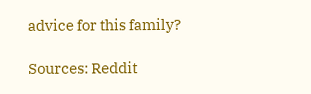advice for this family?

Sources: Reddit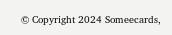© Copyright 2024 Someecards,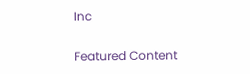Inc

Featured Content